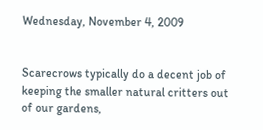Wednesday, November 4, 2009


Scarecrows typically do a decent job of keeping the smaller natural critters out of our gardens,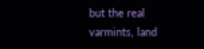but the real varmints, land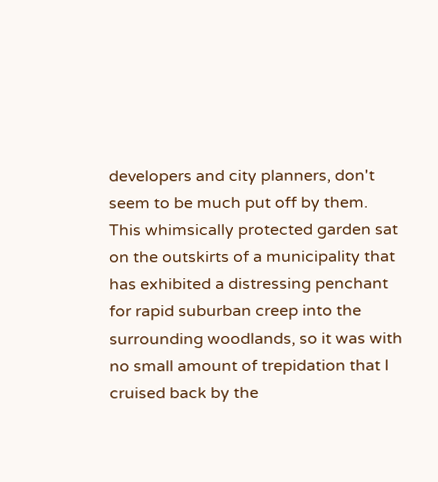developers and city planners, don't seem to be much put off by them. This whimsically protected garden sat on the outskirts of a municipality that has exhibited a distressing penchant for rapid suburban creep into the surrounding woodlands, so it was with no small amount of trepidation that I cruised back by the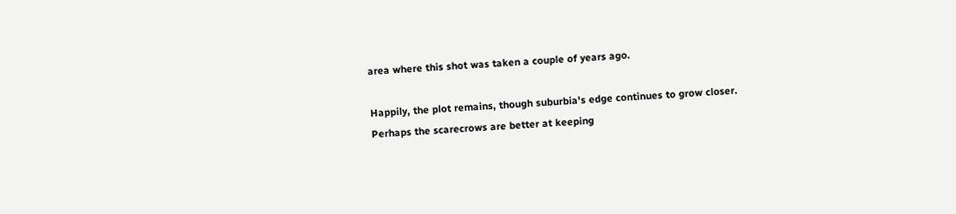area where this shot was taken a couple of years ago.

Happily, the plot remains, though suburbia's edge continues to grow closer. Perhaps the scarecrows are better at keeping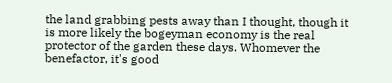the land grabbing pests away than I thought, though it is more likely the bogeyman economy is the real protector of the garden these days. Whomever the benefactor, it's good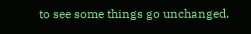to see some things go unchanged.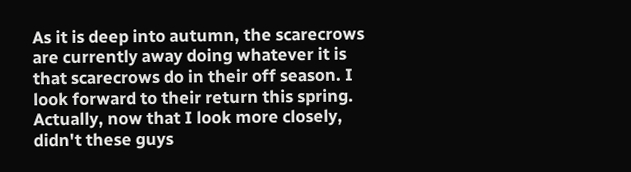As it is deep into autumn, the scarecrows are currently away doing whatever it is that scarecrows do in their off season. I look forward to their return this spring. Actually, now that I look more closely, didn't these guys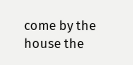come by the house the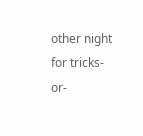other night for tricks-or-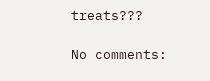treats???

No comments: